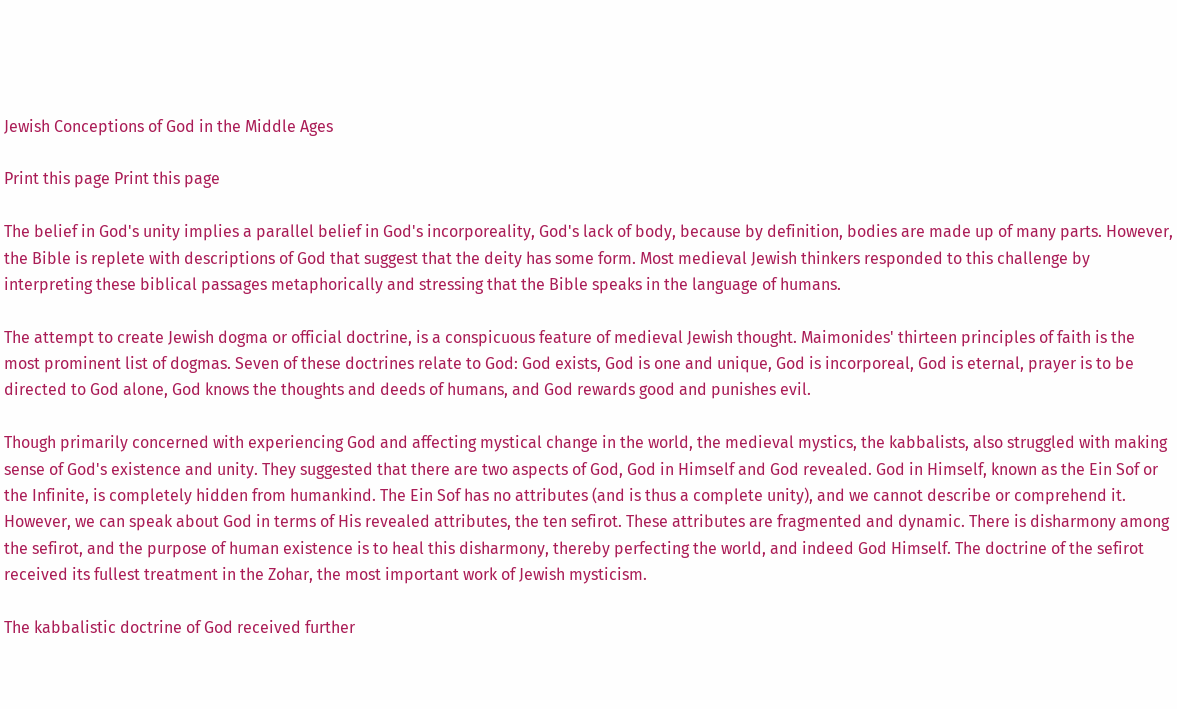Jewish Conceptions of God in the Middle Ages

Print this page Print this page

The belief in God's unity implies a parallel belief in God's incorporeality, God's lack of body, because by definition, bodies are made up of many parts. However, the Bible is replete with descriptions of God that suggest that the deity has some form. Most medieval Jewish thinkers responded to this challenge by interpreting these biblical passages metaphorically and stressing that the Bible speaks in the language of humans.

The attempt to create Jewish dogma or official doctrine, is a conspicuous feature of medieval Jewish thought. Maimonides' thirteen principles of faith is the most prominent list of dogmas. Seven of these doctrines relate to God: God exists, God is one and unique, God is incorporeal, God is eternal, prayer is to be directed to God alone, God knows the thoughts and deeds of humans, and God rewards good and punishes evil.

Though primarily concerned with experiencing God and affecting mystical change in the world, the medieval mystics, the kabbalists, also struggled with making sense of God's existence and unity. They suggested that there are two aspects of God, God in Himself and God revealed. God in Himself, known as the Ein Sof or the Infinite, is completely hidden from humankind. The Ein Sof has no attributes (and is thus a complete unity), and we cannot describe or comprehend it. However, we can speak about God in terms of His revealed attributes, the ten sefirot. These attributes are fragmented and dynamic. There is disharmony among the sefirot, and the purpose of human existence is to heal this disharmony, thereby perfecting the world, and indeed God Himself. The doctrine of the sefirot received its fullest treatment in the Zohar, the most important work of Jewish mysticism.

The kabbalistic doctrine of God received further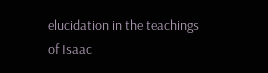elucidation in the teachings of Isaac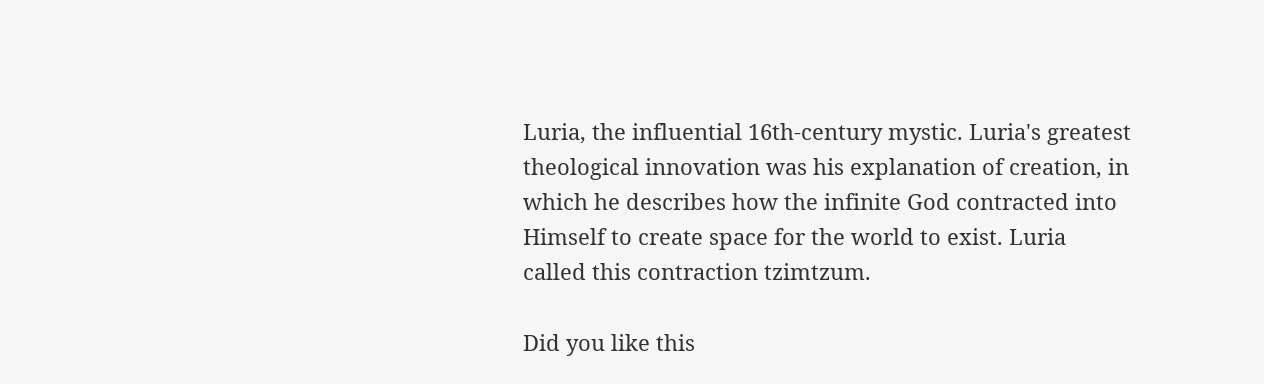Luria, the influential 16th-century mystic. Luria's greatest theological innovation was his explanation of creation, in which he describes how the infinite God contracted into Himself to create space for the world to exist. Luria called this contraction tzimtzum.

Did you like this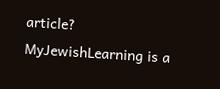article?  MyJewishLearning is a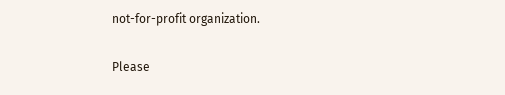not-for-profit organization.

Please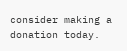consider making a donation today.